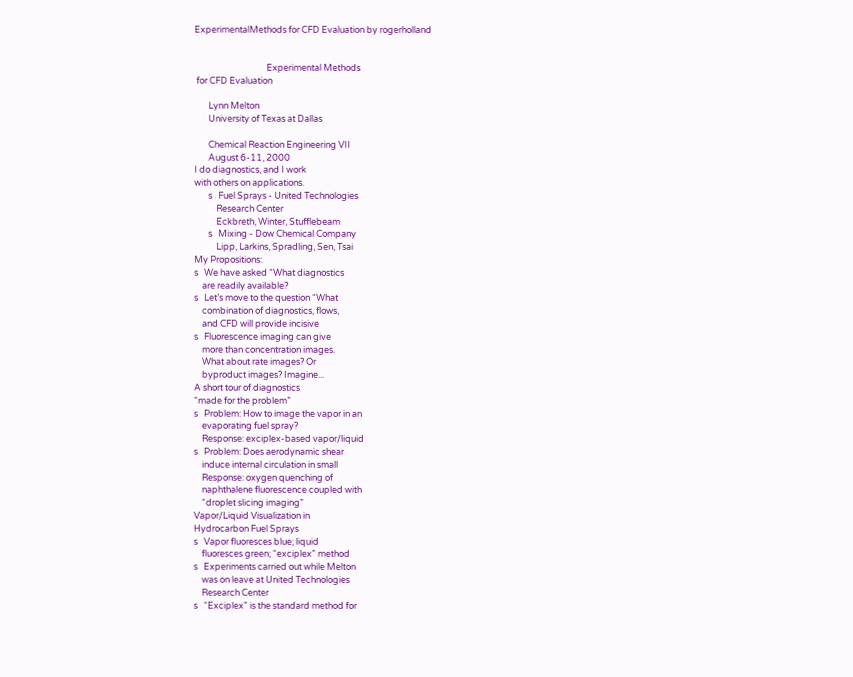ExperimentalMethods for CFD Evaluation by rogerholland


                                    Experimental Methods
 for CFD Evaluation

       Lynn Melton
       University of Texas at Dallas

       Chemical Reaction Engineering VII
       August 6-11, 2000
I do diagnostics, and I work
with others on applications.
       s   Fuel Sprays - United Technologies
           Research Center
           Eckbreth, Winter, Stufflebeam
       s   Mixing - Dow Chemical Company
           Lipp, Larkins, Spradling, Sen, Tsai
My Propositions:
s   We have asked “What diagnostics
    are readily available?
s   Let’s move to the question “What
    combination of diagnostics, flows,
    and CFD will provide incisive
s   Fluorescence imaging can give
    more than concentration images.
    What about rate images? Or
    byproduct images? Imagine...
A short tour of diagnostics
“made for the problem”
s   Problem: How to image the vapor in an
    evaporating fuel spray?
    Response: exciplex-based vapor/liquid
s   Problem: Does aerodynamic shear
    induce internal circulation in small
    Response: oxygen quenching of
    naphthalene fluorescence coupled with
    “droplet slicing imaging”
Vapor/Liquid Visualization in
Hydrocarbon Fuel Sprays
s   Vapor fluoresces blue; liquid
    fluoresces green; “exciplex” method
s   Experiments carried out while Melton
    was on leave at United Technologies
    Research Center
s   “Exciplex” is the standard method for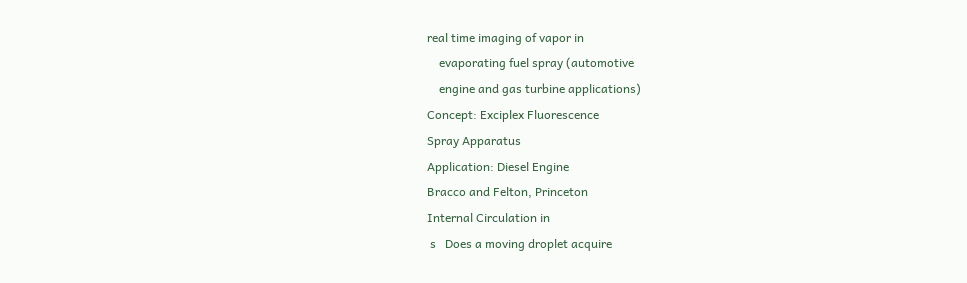real time imaging of vapor in
    evaporating fuel spray (automotive
    engine and gas turbine applications)
Concept: Exciplex Fluorescence
Spray Apparatus
Application: Diesel Engine
Bracco and Felton, Princeton
Internal Circulation in
 s   Does a moving droplet acquire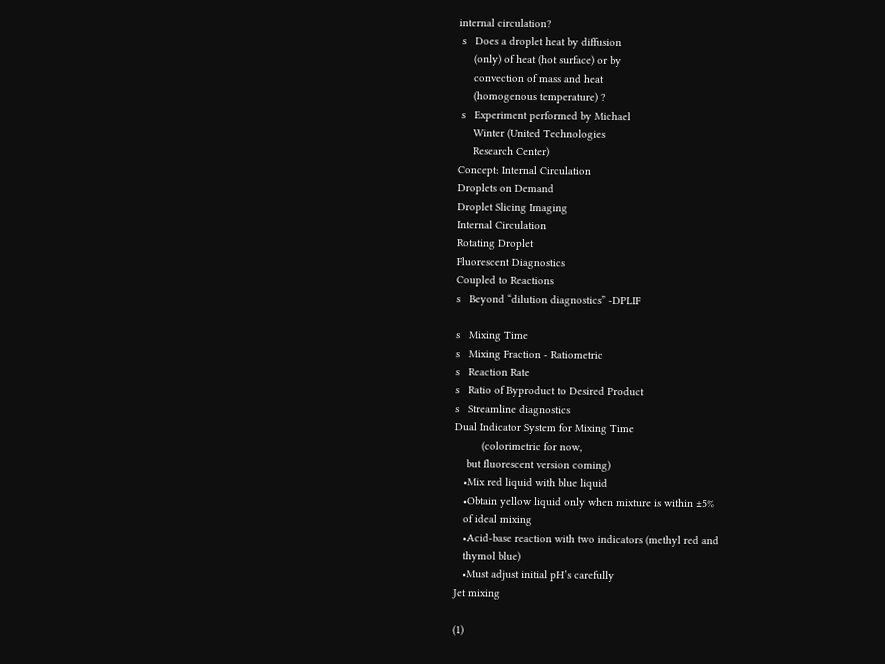internal circulation?
 s   Does a droplet heat by diffusion
     (only) of heat (hot surface) or by
     convection of mass and heat
     (homogenous temperature) ?
 s   Experiment performed by Michael
     Winter (United Technologies
     Research Center)
Concept: Internal Circulation
Droplets on Demand
Droplet Slicing Imaging
Internal Circulation
Rotating Droplet
Fluorescent Diagnostics
Coupled to Reactions
s   Beyond “dilution diagnostics” -DPLIF

s   Mixing Time
s   Mixing Fraction - Ratiometric
s   Reaction Rate
s   Ratio of Byproduct to Desired Product
s   Streamline diagnostics
Dual Indicator System for Mixing Time
         (colorimetric for now,
    but fluorescent version coming)
   •Mix red liquid with blue liquid
   •Obtain yellow liquid only when mixture is within ±5%
   of ideal mixing
   •Acid-base reaction with two indicators (methyl red and
   thymol blue)
   •Must adjust initial pH’s carefully
Jet mixing

(1)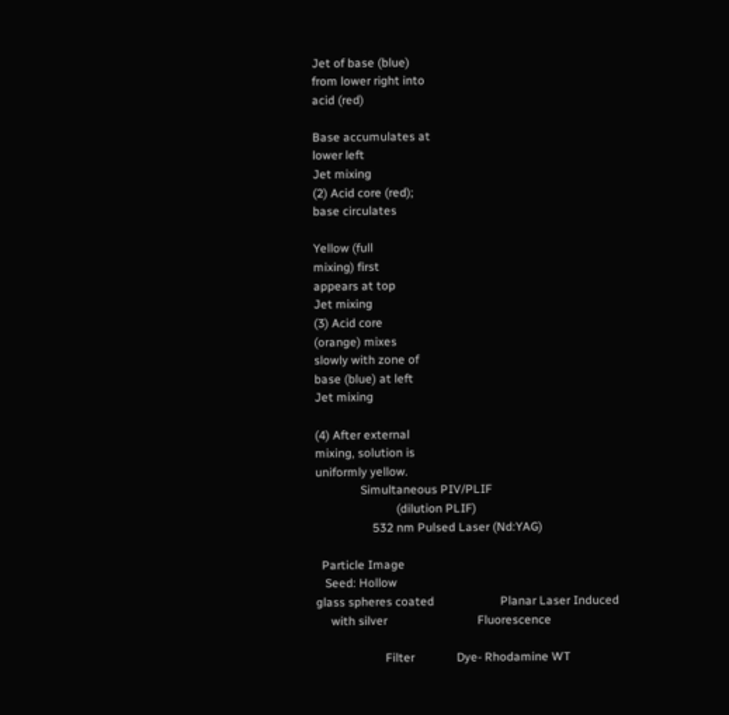Jet of base (blue)
from lower right into
acid (red)

Base accumulates at
lower left
Jet mixing
(2) Acid core (red);
base circulates

Yellow (full
mixing) first
appears at top
Jet mixing
(3) Acid core
(orange) mixes
slowly with zone of
base (blue) at left
Jet mixing

(4) After external
mixing, solution is
uniformly yellow.
               Simultaneous PIV/PLIF
                           (dilution PLIF)
                   532 nm Pulsed Laser (Nd:YAG)

  Particle Image
   Seed: Hollow
glass spheres coated                      Planar Laser Induced
     with silver                              Fluorescence

                       Filter              Dye- Rhodamine WT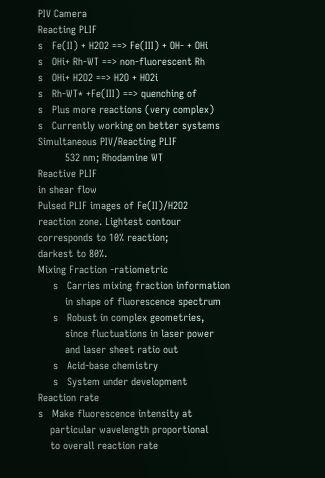PIV Camera
Reacting PLIF
s   Fe(II) + H2O2 ==> Fe(III) + OH- + OHi
s   OHi+ Rh-WT ==> non-fluorescent Rh
s   OHi+ H2O2 ==> H2O + HO2i
s   Rh-WT* +Fe(III) ==> quenching of
s   Plus more reactions (very complex)
s   Currently working on better systems
Simultaneous PIV/Reacting PLIF
         532 nm; Rhodamine WT
Reactive PLIF
in shear flow
Pulsed PLIF images of Fe(II)/H2O2
reaction zone. Lightest contour
corresponds to 10% reaction;
darkest to 80%.
Mixing Fraction -ratiometric
     s   Carries mixing fraction information
         in shape of fluorescence spectrum
     s   Robust in complex geometries,
         since fluctuations in laser power
         and laser sheet ratio out
     s   Acid-base chemistry
     s   System under development
Reaction rate
s   Make fluorescence intensity at
    particular wavelength proportional
    to overall reaction rate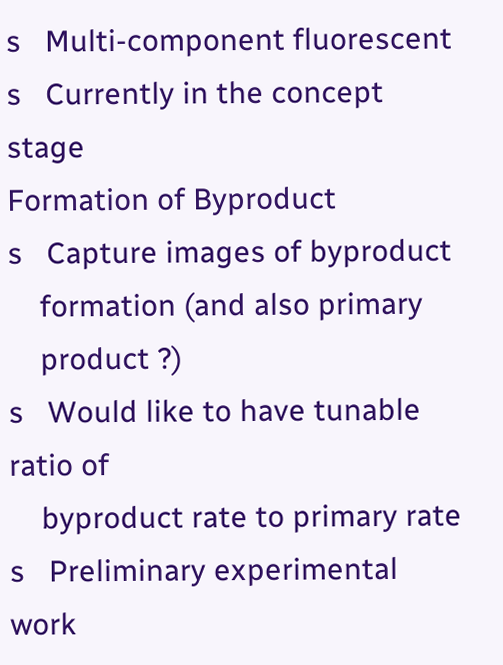s   Multi-component fluorescent
s   Currently in the concept stage
Formation of Byproduct
s   Capture images of byproduct
    formation (and also primary
    product ?)
s   Would like to have tunable ratio of
    byproduct rate to primary rate
s   Preliminary experimental work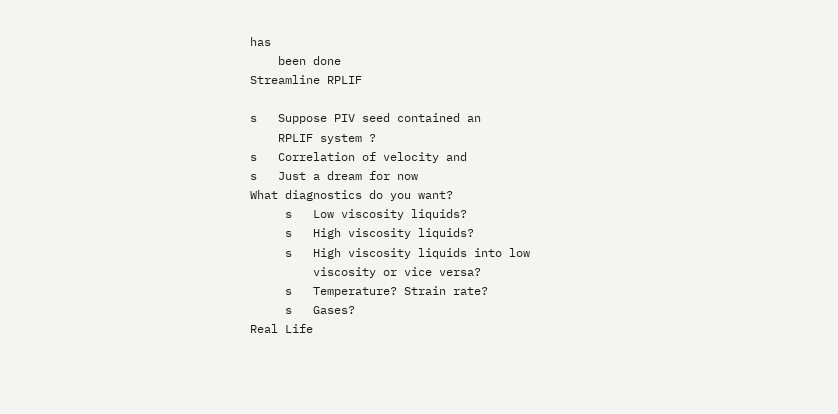has
    been done
Streamline RPLIF

s   Suppose PIV seed contained an
    RPLIF system ?
s   Correlation of velocity and
s   Just a dream for now
What diagnostics do you want?
     s   Low viscosity liquids?
     s   High viscosity liquids?
     s   High viscosity liquids into low
         viscosity or vice versa?
     s   Temperature? Strain rate?
     s   Gases?
Real Life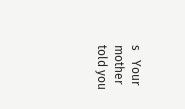s   Your mother told you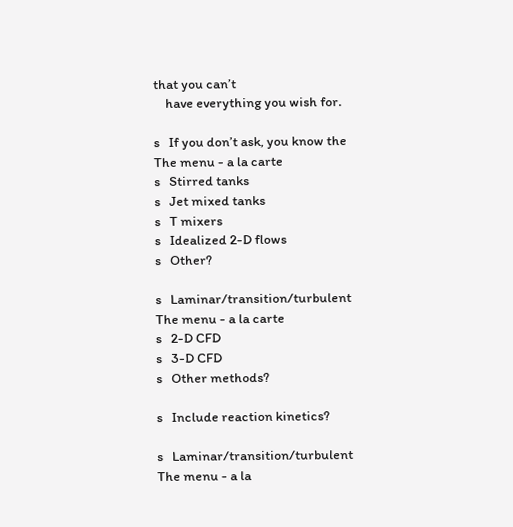that you can’t
    have everything you wish for.

s   If you don’t ask, you know the
The menu - a la carte
s   Stirred tanks
s   Jet mixed tanks
s   T mixers
s   Idealized 2-D flows
s   Other?

s   Laminar/transition/turbulent
The menu - a la carte
s   2-D CFD
s   3-D CFD
s   Other methods?

s   Include reaction kinetics?

s   Laminar/transition/turbulent
The menu - a la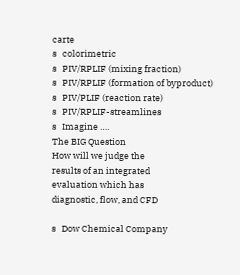carte
s   colorimetric
s   PIV/RPLIF (mixing fraction)
s   PIV/RPLIF (formation of byproduct)
s   PIV/PLIF (reaction rate)
s   PIV/RPLIF-streamlines
s   Imagine ….
The BIG Question
How will we judge the
results of an integrated
evaluation which has
diagnostic, flow, and CFD

s   Dow Chemical Company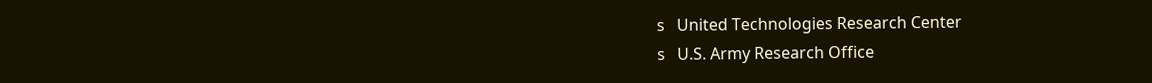s   United Technologies Research Center
s   U.S. Army Research Office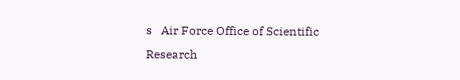s   Air Force Office of Scientific Research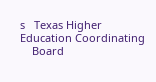s   Texas Higher Education Coordinating
    Board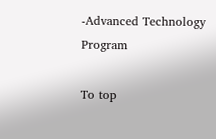-Advanced Technology Program

To top